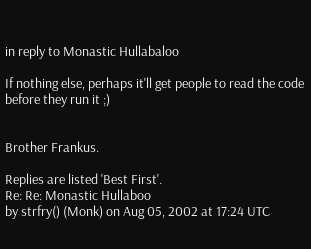in reply to Monastic Hullabaloo

If nothing else, perhaps it'll get people to read the code before they run it ;)


Brother Frankus.

Replies are listed 'Best First'.
Re: Re: Monastic Hullaboo
by strfry() (Monk) on Aug 05, 2002 at 17:24 UTC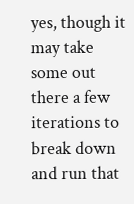yes, though it may take some out there a few iterations to break down and run that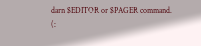darn $EDITOR or $PAGER command. (: